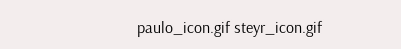paulo_icon.gif steyr_icon.gif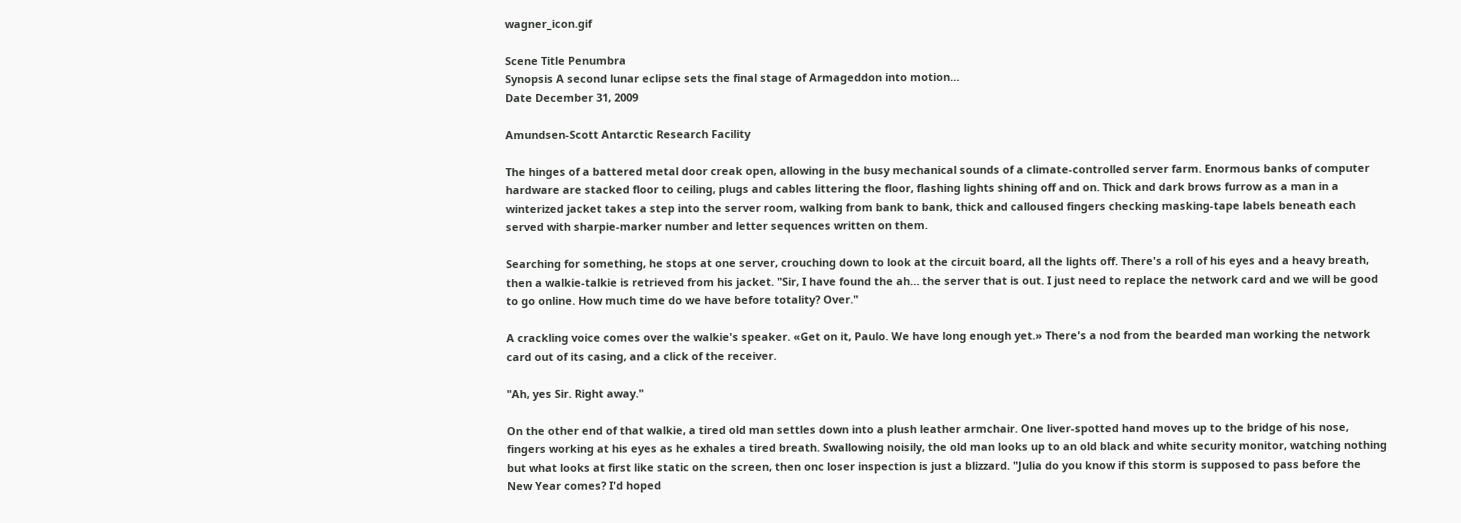wagner_icon.gif

Scene Title Penumbra
Synopsis A second lunar eclipse sets the final stage of Armageddon into motion…
Date December 31, 2009

Amundsen-Scott Antarctic Research Facility

The hinges of a battered metal door creak open, allowing in the busy mechanical sounds of a climate-controlled server farm. Enormous banks of computer hardware are stacked floor to ceiling, plugs and cables littering the floor, flashing lights shining off and on. Thick and dark brows furrow as a man in a winterized jacket takes a step into the server room, walking from bank to bank, thick and calloused fingers checking masking-tape labels beneath each served with sharpie-marker number and letter sequences written on them.

Searching for something, he stops at one server, crouching down to look at the circuit board, all the lights off. There's a roll of his eyes and a heavy breath, then a walkie-talkie is retrieved from his jacket. "Sir, I have found the ah… the server that is out. I just need to replace the network card and we will be good to go online. How much time do we have before totality? Over."

A crackling voice comes over the walkie's speaker. «Get on it, Paulo. We have long enough yet.» There's a nod from the bearded man working the network card out of its casing, and a click of the receiver.

"Ah, yes Sir. Right away."

On the other end of that walkie, a tired old man settles down into a plush leather armchair. One liver-spotted hand moves up to the bridge of his nose, fingers working at his eyes as he exhales a tired breath. Swallowing noisily, the old man looks up to an old black and white security monitor, watching nothing but what looks at first like static on the screen, then onc loser inspection is just a blizzard. "Julia do you know if this storm is supposed to pass before the New Year comes? I'd hoped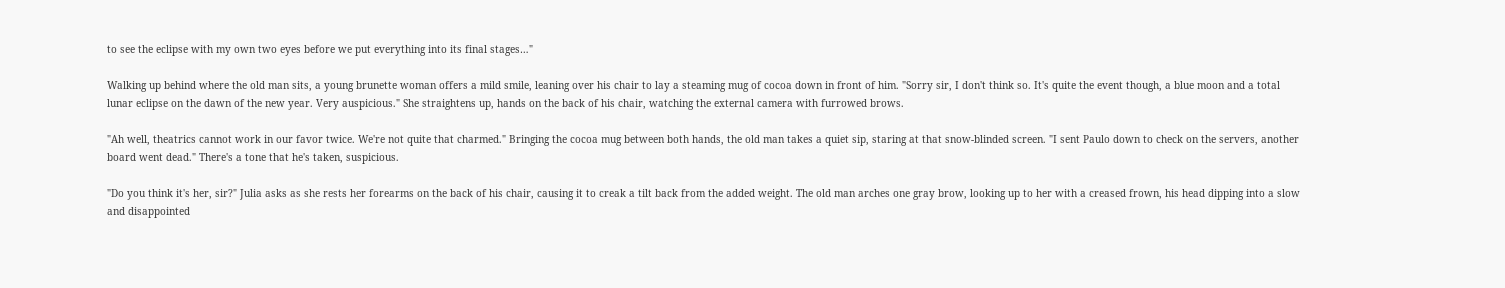to see the eclipse with my own two eyes before we put everything into its final stages…"

Walking up behind where the old man sits, a young brunette woman offers a mild smile, leaning over his chair to lay a steaming mug of cocoa down in front of him. "Sorry sir, I don't think so. It's quite the event though, a blue moon and a total lunar eclipse on the dawn of the new year. Very auspicious." She straightens up, hands on the back of his chair, watching the external camera with furrowed brows.

"Ah well, theatrics cannot work in our favor twice. We're not quite that charmed." Bringing the cocoa mug between both hands, the old man takes a quiet sip, staring at that snow-blinded screen. "I sent Paulo down to check on the servers, another board went dead." There's a tone that he's taken, suspicious.

"Do you think it's her, sir?" Julia asks as she rests her forearms on the back of his chair, causing it to creak a tilt back from the added weight. The old man arches one gray brow, looking up to her with a creased frown, his head dipping into a slow and disappointed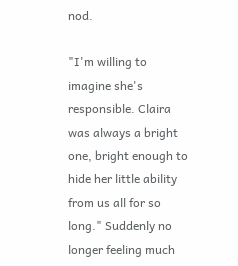nod.

"I'm willing to imagine she's responsible. Claira was always a bright one, bright enough to hide her little ability from us all for so long." Suddenly no longer feeling much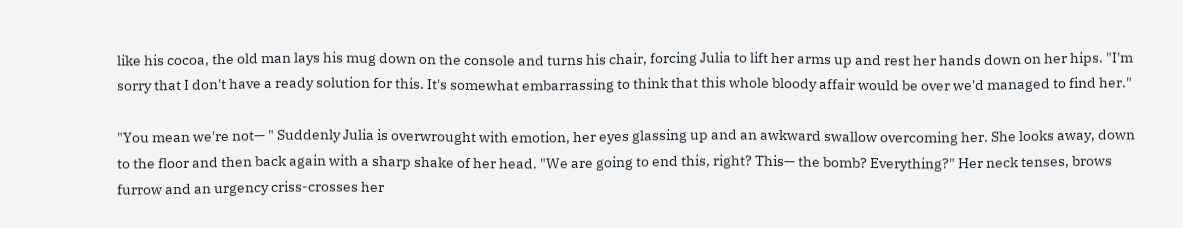like his cocoa, the old man lays his mug down on the console and turns his chair, forcing Julia to lift her arms up and rest her hands down on her hips. "I'm sorry that I don't have a ready solution for this. It's somewhat embarrassing to think that this whole bloody affair would be over we'd managed to find her."

"You mean we're not— " Suddenly Julia is overwrought with emotion, her eyes glassing up and an awkward swallow overcoming her. She looks away, down to the floor and then back again with a sharp shake of her head. "We are going to end this, right? This— the bomb? Everything?" Her neck tenses, brows furrow and an urgency criss-crosses her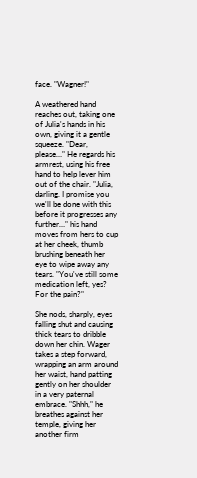face. "Wagner!"

A weathered hand reaches out, taking one of Julia's hands in his own, giving it a gentle squeeze. "Dear, please…" He regards his armrest, using his free hand to help lever him out of the chair. "Julia, darling. I promise you we'll be done with this before it progresses any further…" his hand moves from hers to cup at her cheek, thumb brushing beneath her eye to wipe away any tears. "You've still some medication left, yes? For the pain?"

She nods, sharply, eyes falling shut and causing thick tears to dribble down her chin. Wager takes a step forward, wrapping an arm around her waist, hand patting gently on her shoulder in a very paternal embrace. "Shhh," he breathes against her temple, giving her another firm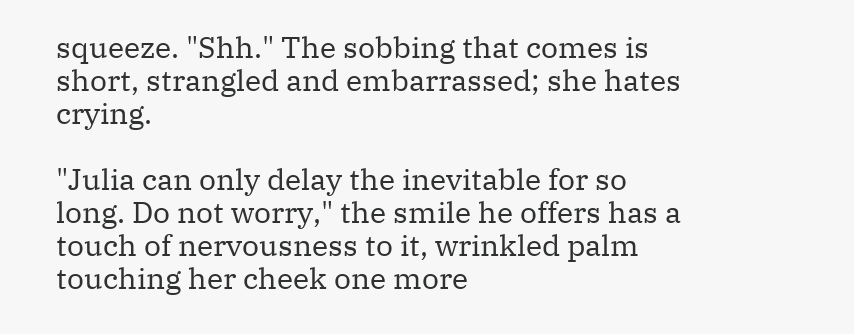squeeze. "Shh." The sobbing that comes is short, strangled and embarrassed; she hates crying.

"Julia can only delay the inevitable for so long. Do not worry," the smile he offers has a touch of nervousness to it, wrinkled palm touching her cheek one more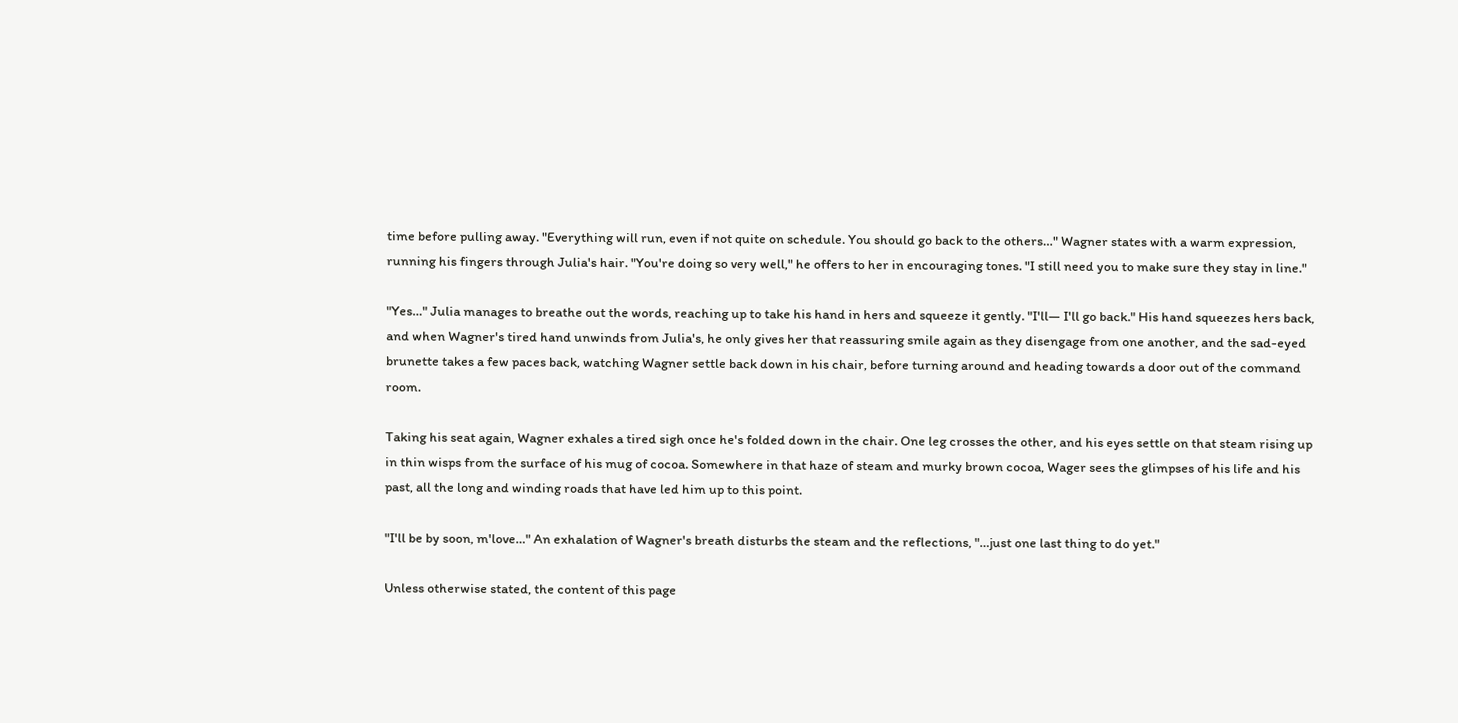time before pulling away. "Everything will run, even if not quite on schedule. You should go back to the others…" Wagner states with a warm expression, running his fingers through Julia's hair. "You're doing so very well," he offers to her in encouraging tones. "I still need you to make sure they stay in line."

"Yes…" Julia manages to breathe out the words, reaching up to take his hand in hers and squeeze it gently. "I'll— I'll go back." His hand squeezes hers back, and when Wagner's tired hand unwinds from Julia's, he only gives her that reassuring smile again as they disengage from one another, and the sad-eyed brunette takes a few paces back, watching Wagner settle back down in his chair, before turning around and heading towards a door out of the command room.

Taking his seat again, Wagner exhales a tired sigh once he's folded down in the chair. One leg crosses the other, and his eyes settle on that steam rising up in thin wisps from the surface of his mug of cocoa. Somewhere in that haze of steam and murky brown cocoa, Wager sees the glimpses of his life and his past, all the long and winding roads that have led him up to this point.

"I'll be by soon, m'love…" An exhalation of Wagner's breath disturbs the steam and the reflections, "…just one last thing to do yet."

Unless otherwise stated, the content of this page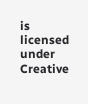is licensed under Creative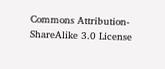Commons Attribution-ShareAlike 3.0 License